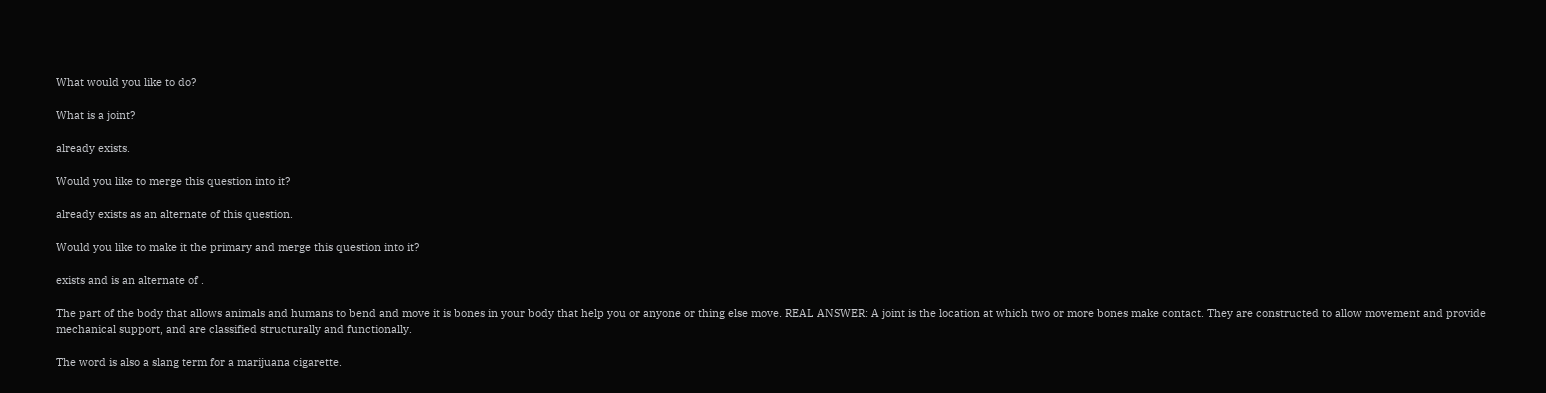What would you like to do?

What is a joint?

already exists.

Would you like to merge this question into it?

already exists as an alternate of this question.

Would you like to make it the primary and merge this question into it?

exists and is an alternate of .

The part of the body that allows animals and humans to bend and move it is bones in your body that help you or anyone or thing else move. REAL ANSWER: A joint is the location at which two or more bones make contact. They are constructed to allow movement and provide mechanical support, and are classified structurally and functionally.

The word is also a slang term for a marijuana cigarette.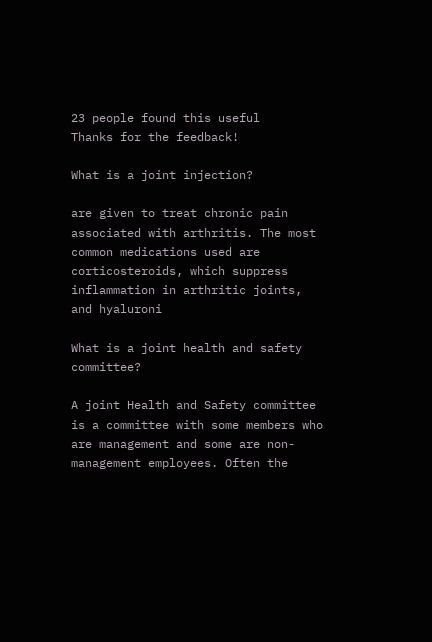23 people found this useful
Thanks for the feedback!

What is a joint injection?

are given to treat chronic pain associated with arthritis. The most common medications used are corticosteroids, which suppress inflammation in arthritic joints, and hyaluroni

What is a joint health and safety committee?

A joint Health and Safety committee is a committee with some members who are management and some are non-management employees. Often the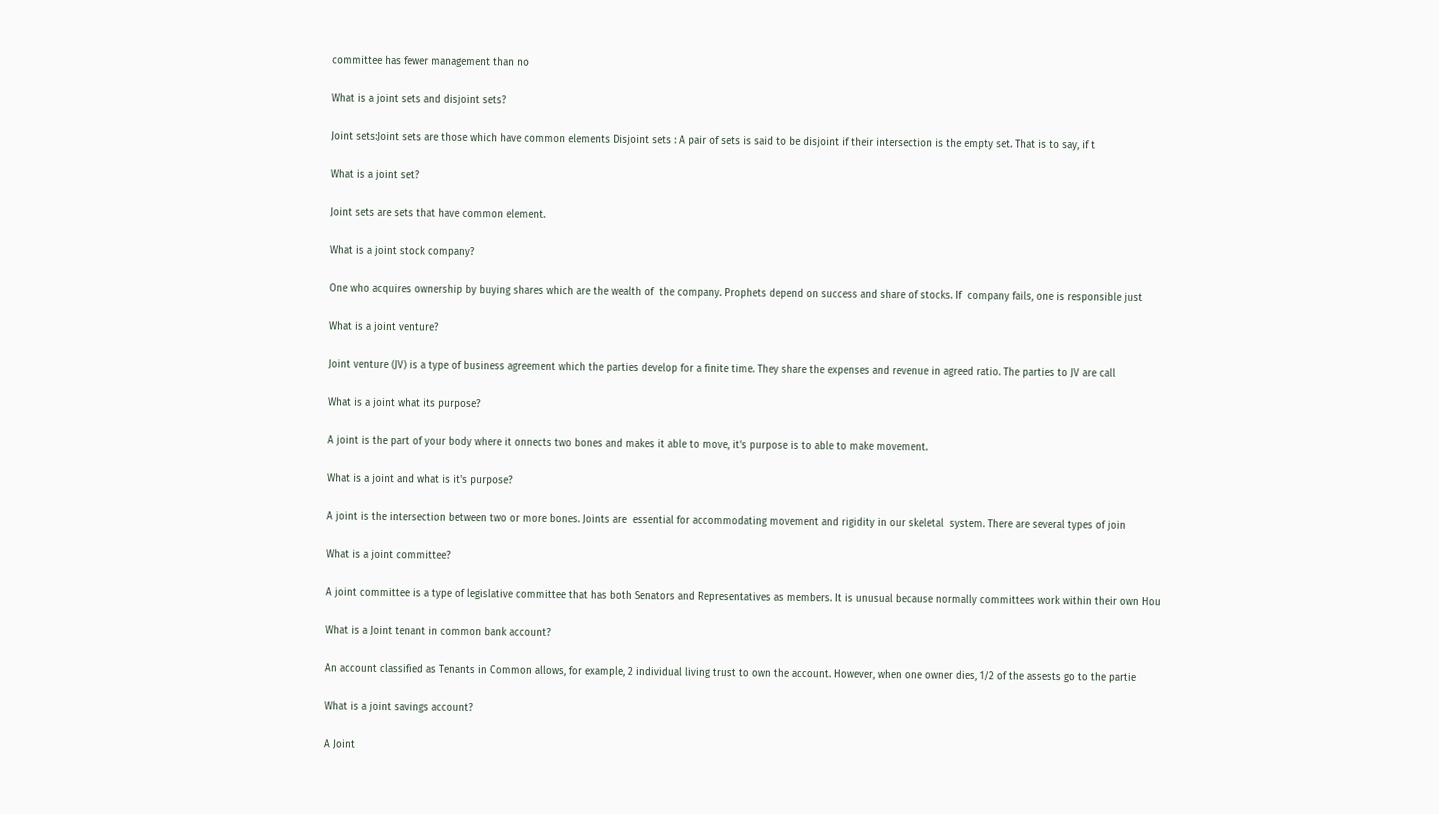committee has fewer management than no

What is a joint sets and disjoint sets?

Joint sets:Joint sets are those which have common elements Disjoint sets : A pair of sets is said to be disjoint if their intersection is the empty set. That is to say, if t

What is a joint set?

Joint sets are sets that have common element.

What is a joint stock company?

One who acquires ownership by buying shares which are the wealth of  the company. Prophets depend on success and share of stocks. If  company fails, one is responsible just

What is a joint venture?

Joint venture (JV) is a type of business agreement which the parties develop for a finite time. They share the expenses and revenue in agreed ratio. The parties to JV are call

What is a joint what its purpose?

A joint is the part of your body where it onnects two bones and makes it able to move, it's purpose is to able to make movement.

What is a joint and what is it's purpose?

A joint is the intersection between two or more bones. Joints are  essential for accommodating movement and rigidity in our skeletal  system. There are several types of join

What is a joint committee?

A joint committee is a type of legislative committee that has both Senators and Representatives as members. It is unusual because normally committees work within their own Hou

What is a Joint tenant in common bank account?

An account classified as Tenants in Common allows, for example, 2 individual living trust to own the account. However, when one owner dies, 1/2 of the assests go to the partie

What is a joint savings account?

A Joint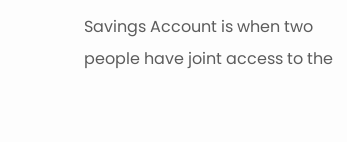Savings Account is when two people have joint access to the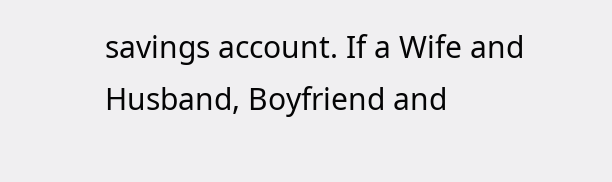savings account. If a Wife and Husband, Boyfriend and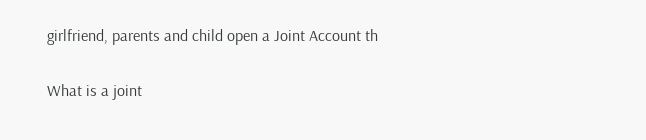girlfriend, parents and child open a Joint Account th

What is a joint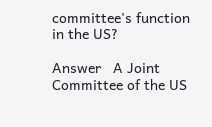committee's function in the US?

Answer   A Joint Committee of the US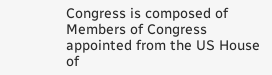Congress is composed of Members of Congress appointed from the US House of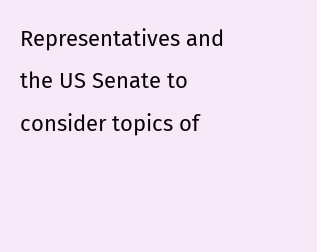Representatives and the US Senate to consider topics of